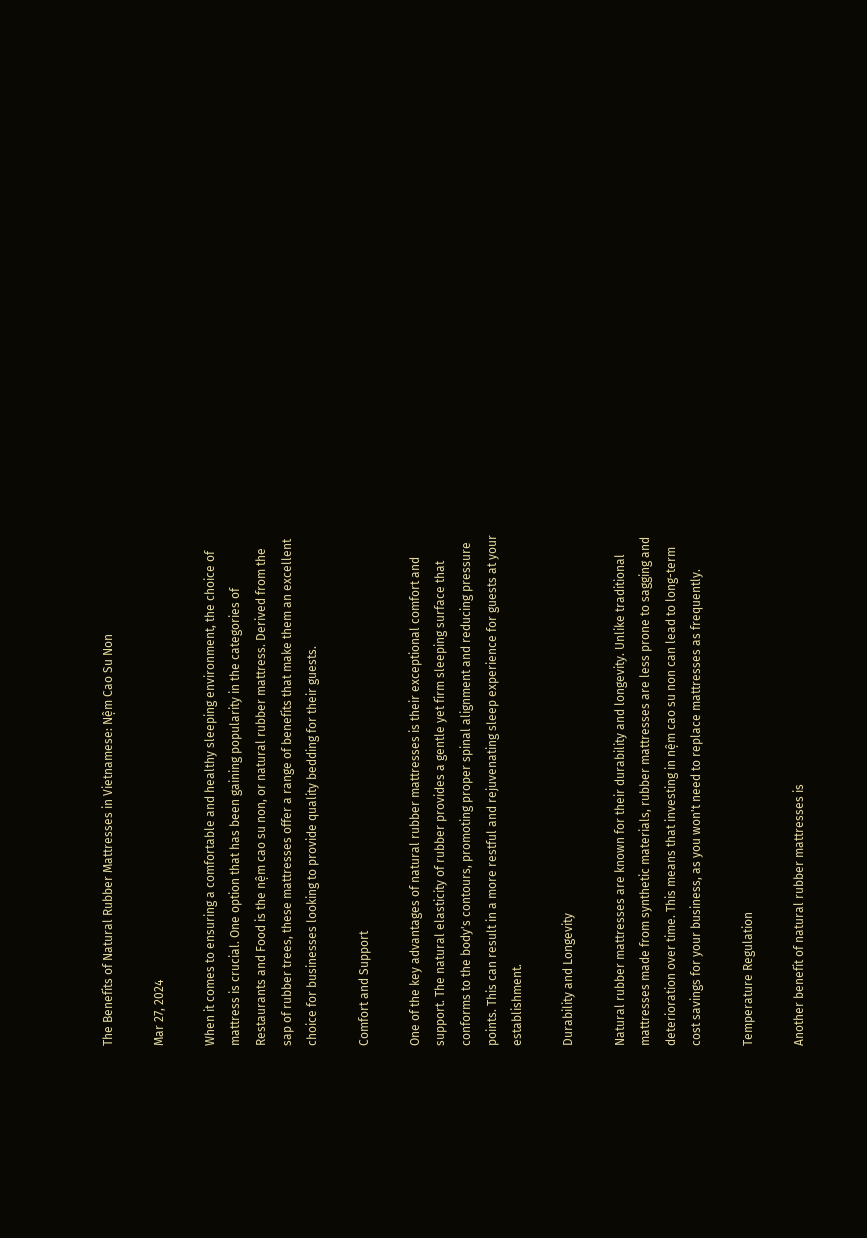The Benefits of Natural Rubber Mattresses in Vietnamese: Nệm Cao Su Non

Mar 27, 2024

When it comes to ensuring a comfortable and healthy sleeping environment, the choice of mattress is crucial. One option that has been gaining popularity in the categories of Restaurants and Food is the nệm cao su non, or natural rubber mattress. Derived from the sap of rubber trees, these mattresses offer a range of benefits that make them an excellent choice for businesses looking to provide quality bedding for their guests.

Comfort and Support

One of the key advantages of natural rubber mattresses is their exceptional comfort and support. The natural elasticity of rubber provides a gentle yet firm sleeping surface that conforms to the body's contours, promoting proper spinal alignment and reducing pressure points. This can result in a more restful and rejuvenating sleep experience for guests at your establishment.

Durability and Longevity

Natural rubber mattresses are known for their durability and longevity. Unlike traditional mattresses made from synthetic materials, rubber mattresses are less prone to sagging and deterioration over time. This means that investing in nệm cao su non can lead to long-term cost savings for your business, as you won't need to replace mattresses as frequently.

Temperature Regulation

Another benefit of natural rubber mattresses is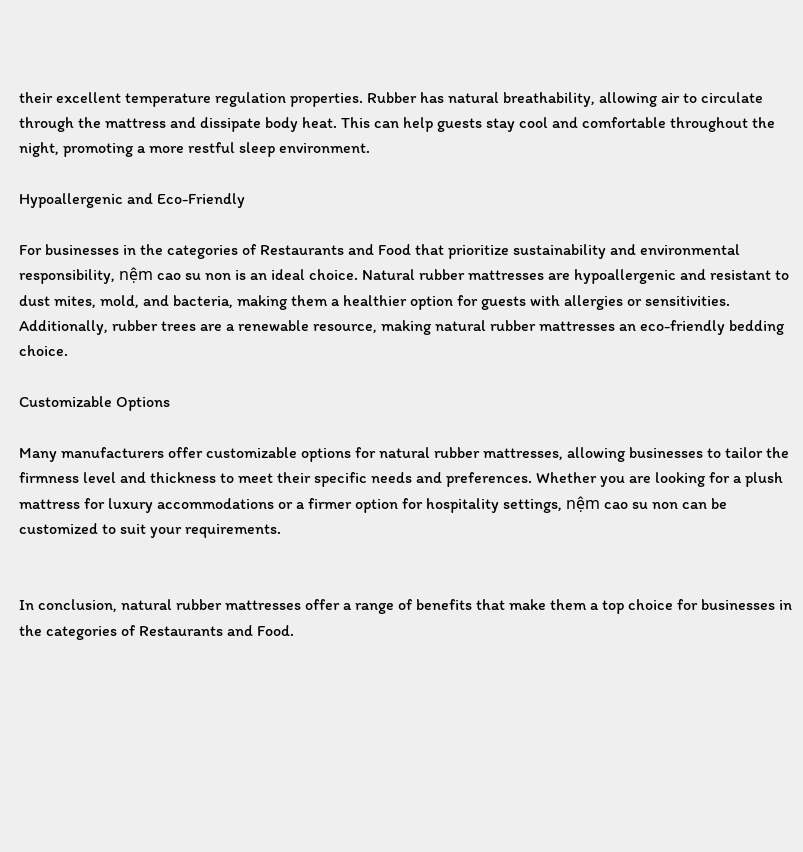their excellent temperature regulation properties. Rubber has natural breathability, allowing air to circulate through the mattress and dissipate body heat. This can help guests stay cool and comfortable throughout the night, promoting a more restful sleep environment.

Hypoallergenic and Eco-Friendly

For businesses in the categories of Restaurants and Food that prioritize sustainability and environmental responsibility, nệm cao su non is an ideal choice. Natural rubber mattresses are hypoallergenic and resistant to dust mites, mold, and bacteria, making them a healthier option for guests with allergies or sensitivities. Additionally, rubber trees are a renewable resource, making natural rubber mattresses an eco-friendly bedding choice.

Customizable Options

Many manufacturers offer customizable options for natural rubber mattresses, allowing businesses to tailor the firmness level and thickness to meet their specific needs and preferences. Whether you are looking for a plush mattress for luxury accommodations or a firmer option for hospitality settings, nệm cao su non can be customized to suit your requirements.


In conclusion, natural rubber mattresses offer a range of benefits that make them a top choice for businesses in the categories of Restaurants and Food.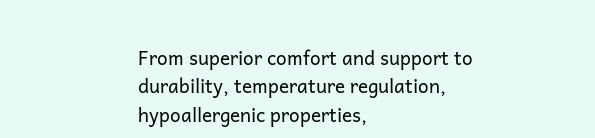From superior comfort and support to durability, temperature regulation, hypoallergenic properties,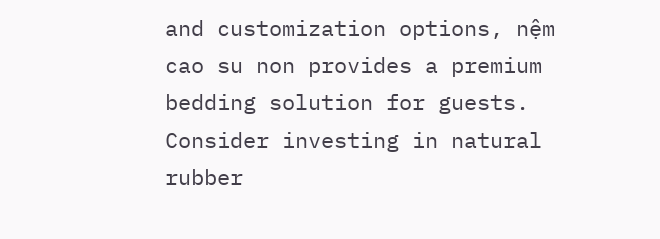and customization options, nệm cao su non provides a premium bedding solution for guests. Consider investing in natural rubber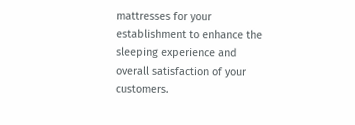mattresses for your establishment to enhance the sleeping experience and overall satisfaction of your customers.